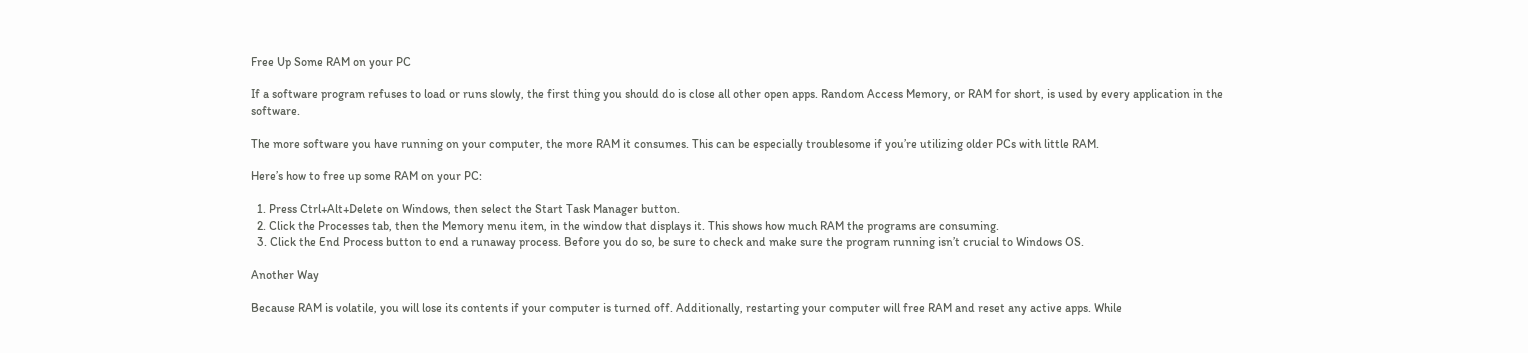Free Up Some RAM on your PC

If a software program refuses to load or runs slowly, the first thing you should do is close all other open apps. Random Access Memory, or RAM for short, is used by every application in the software.

The more software you have running on your computer, the more RAM it consumes. This can be especially troublesome if you’re utilizing older PCs with little RAM.

Here’s how to free up some RAM on your PC:

  1. Press Ctrl+Alt+Delete on Windows, then select the Start Task Manager button.
  2. Click the Processes tab, then the Memory menu item, in the window that displays it. This shows how much RAM the programs are consuming.
  3. Click the End Process button to end a runaway process. Before you do so, be sure to check and make sure the program running isn’t crucial to Windows OS.

Another Way

Because RAM is volatile, you will lose its contents if your computer is turned off. Additionally, restarting your computer will free RAM and reset any active apps. While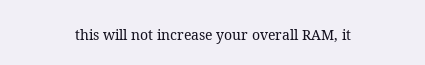this will not increase your overall RAM, it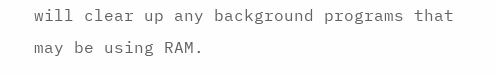will clear up any background programs that may be using RAM.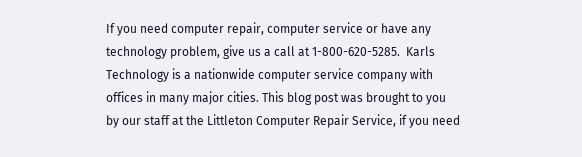If you need computer repair, computer service or have any technology problem, give us a call at 1-800-620-5285.  Karls Technology is a nationwide computer service company with offices in many major cities. This blog post was brought to you by our staff at the Littleton Computer Repair Service, if you need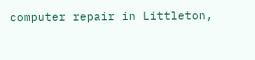computer repair in Littleton,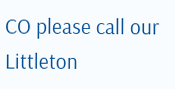CO please call our Littleton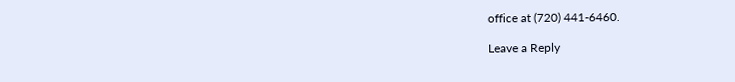office at (720) 441-6460.

Leave a Reply